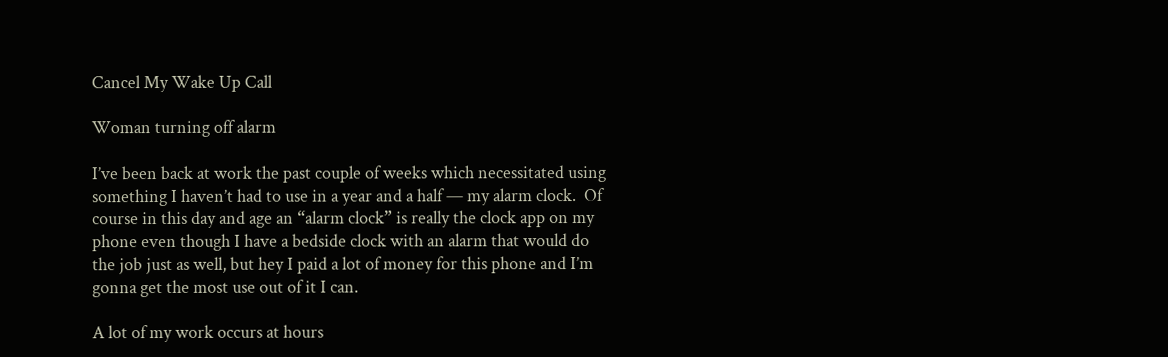Cancel My Wake Up Call

Woman turning off alarm

I’ve been back at work the past couple of weeks which necessitated using something I haven’t had to use in a year and a half — my alarm clock.  Of course in this day and age an “alarm clock” is really the clock app on my phone even though I have a bedside clock with an alarm that would do the job just as well, but hey I paid a lot of money for this phone and I’m gonna get the most use out of it I can.

A lot of my work occurs at hours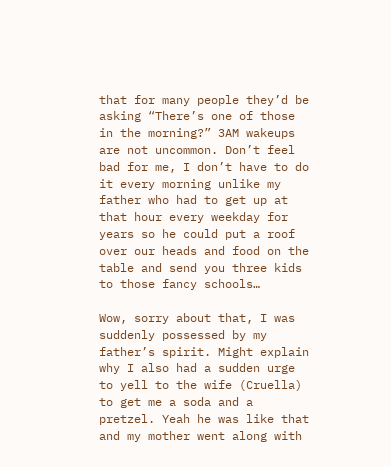that for many people they’d be asking “There’s one of those in the morning?” 3AM wakeups are not uncommon. Don’t feel bad for me, I don’t have to do it every morning unlike my father who had to get up at that hour every weekday for years so he could put a roof over our heads and food on the table and send you three kids to those fancy schools…

Wow, sorry about that, I was suddenly possessed by my father’s spirit. Might explain why I also had a sudden urge to yell to the wife (Cruella) to get me a soda and a pretzel. Yeah he was like that and my mother went along with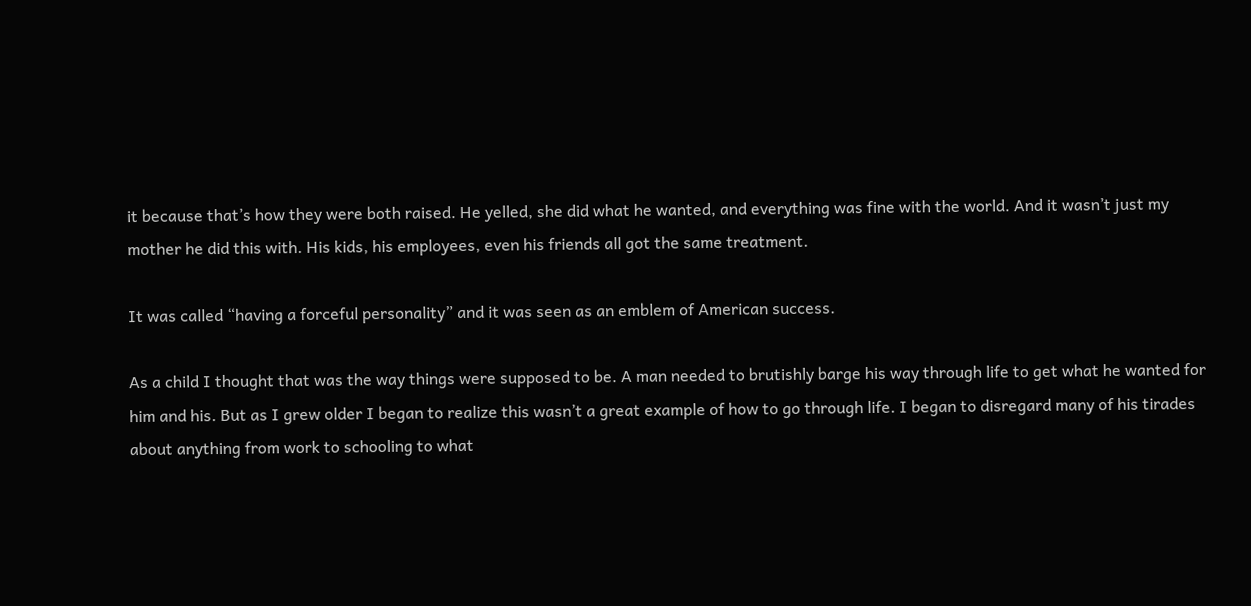it because that’s how they were both raised. He yelled, she did what he wanted, and everything was fine with the world. And it wasn’t just my mother he did this with. His kids, his employees, even his friends all got the same treatment.

It was called “having a forceful personality” and it was seen as an emblem of American success.

As a child I thought that was the way things were supposed to be. A man needed to brutishly barge his way through life to get what he wanted for him and his. But as I grew older I began to realize this wasn’t a great example of how to go through life. I began to disregard many of his tirades about anything from work to schooling to what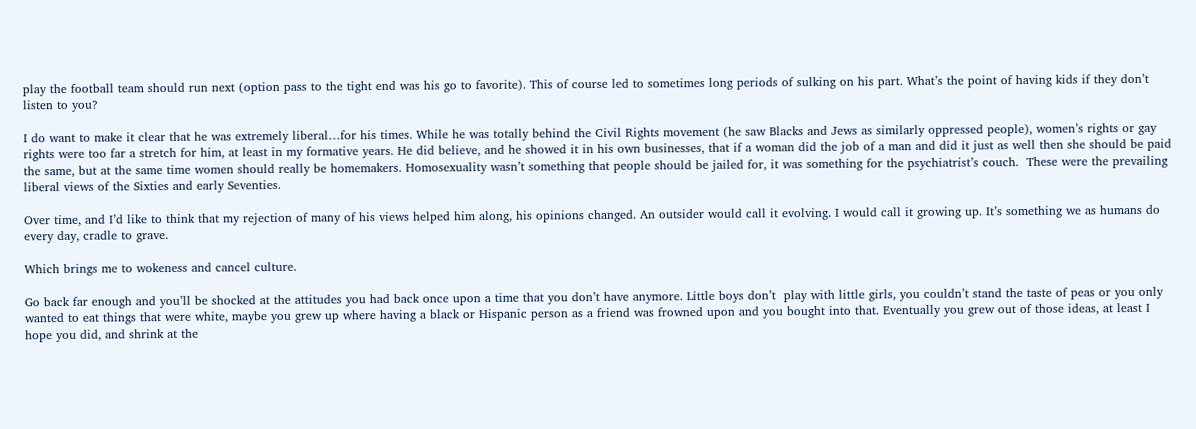play the football team should run next (option pass to the tight end was his go to favorite). This of course led to sometimes long periods of sulking on his part. What’s the point of having kids if they don’t listen to you?

I do want to make it clear that he was extremely liberal…for his times. While he was totally behind the Civil Rights movement (he saw Blacks and Jews as similarly oppressed people), women’s rights or gay rights were too far a stretch for him, at least in my formative years. He did believe, and he showed it in his own businesses, that if a woman did the job of a man and did it just as well then she should be paid the same, but at the same time women should really be homemakers. Homosexuality wasn’t something that people should be jailed for, it was something for the psychiatrist’s couch.  These were the prevailing liberal views of the Sixties and early Seventies.

Over time, and I’d like to think that my rejection of many of his views helped him along, his opinions changed. An outsider would call it evolving. I would call it growing up. It’s something we as humans do every day, cradle to grave.

Which brings me to wokeness and cancel culture.

Go back far enough and you’ll be shocked at the attitudes you had back once upon a time that you don’t have anymore. Little boys don’t  play with little girls, you couldn’t stand the taste of peas or you only wanted to eat things that were white, maybe you grew up where having a black or Hispanic person as a friend was frowned upon and you bought into that. Eventually you grew out of those ideas, at least I hope you did, and shrink at the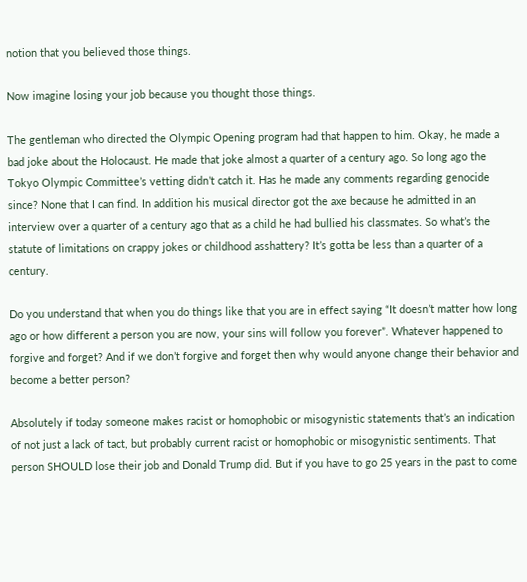notion that you believed those things.

Now imagine losing your job because you thought those things.

The gentleman who directed the Olympic Opening program had that happen to him. Okay, he made a bad joke about the Holocaust. He made that joke almost a quarter of a century ago. So long ago the Tokyo Olympic Committee’s vetting didn’t catch it. Has he made any comments regarding genocide since? None that I can find. In addition his musical director got the axe because he admitted in an interview over a quarter of a century ago that as a child he had bullied his classmates. So what’s the statute of limitations on crappy jokes or childhood asshattery? It’s gotta be less than a quarter of a century.

Do you understand that when you do things like that you are in effect saying “It doesn’t matter how long ago or how different a person you are now, your sins will follow you forever”. Whatever happened to forgive and forget? And if we don’t forgive and forget then why would anyone change their behavior and become a better person?

Absolutely if today someone makes racist or homophobic or misogynistic statements that’s an indication of not just a lack of tact, but probably current racist or homophobic or misogynistic sentiments. That person SHOULD lose their job and Donald Trump did. But if you have to go 25 years in the past to come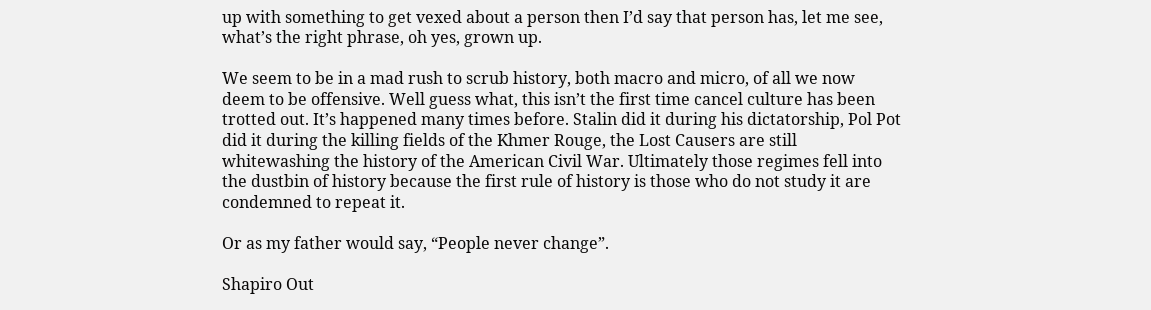up with something to get vexed about a person then I’d say that person has, let me see, what’s the right phrase, oh yes, grown up.

We seem to be in a mad rush to scrub history, both macro and micro, of all we now deem to be offensive. Well guess what, this isn’t the first time cancel culture has been trotted out. It’s happened many times before. Stalin did it during his dictatorship, Pol Pot did it during the killing fields of the Khmer Rouge, the Lost Causers are still whitewashing the history of the American Civil War. Ultimately those regimes fell into the dustbin of history because the first rule of history is those who do not study it are condemned to repeat it.

Or as my father would say, “People never change”.

Shapiro Out